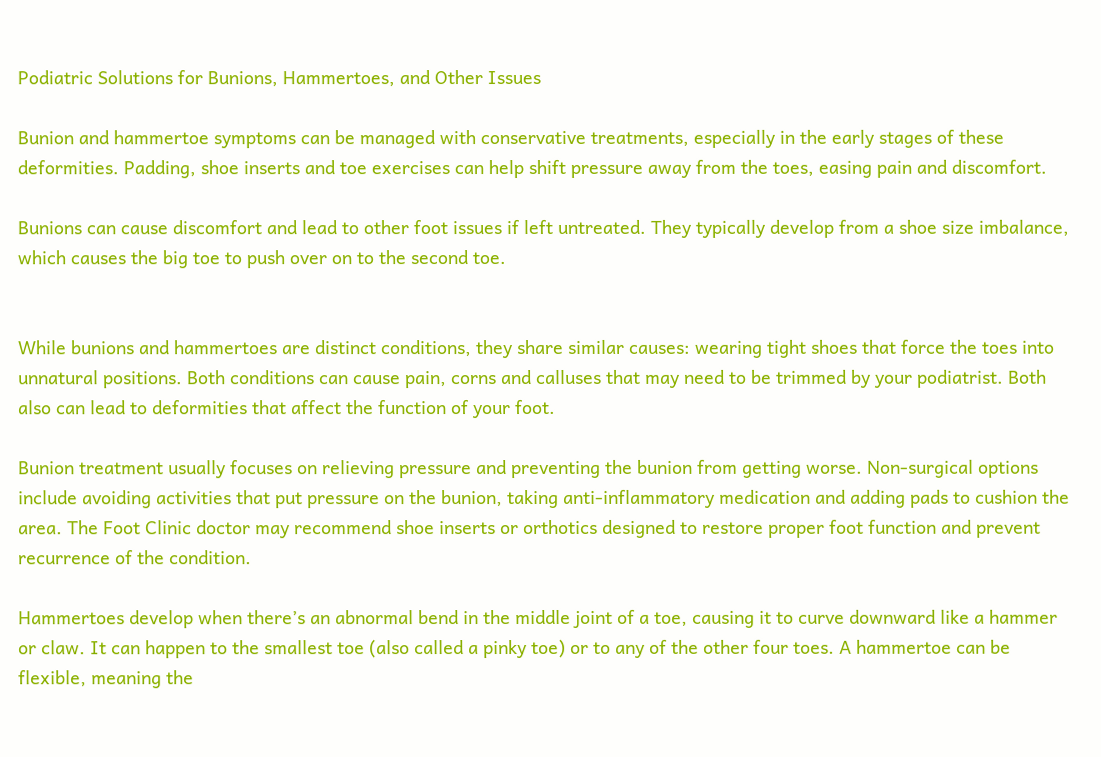Podiatric Solutions for Bunions, Hammertoes, and Other Issues

Bunion and hammertoe symptoms can be managed with conservative treatments, especially in the early stages of these deformities. Padding, shoe inserts and toe exercises can help shift pressure away from the toes, easing pain and discomfort.

Bunions can cause discomfort and lead to other foot issues if left untreated. They typically develop from a shoe size imbalance, which causes the big toe to push over on to the second toe.


While bunions and hammertoes are distinct conditions, they share similar causes: wearing tight shoes that force the toes into unnatural positions. Both conditions can cause pain, corns and calluses that may need to be trimmed by your podiatrist. Both also can lead to deformities that affect the function of your foot.

Bunion treatment usually focuses on relieving pressure and preventing the bunion from getting worse. Non-surgical options include avoiding activities that put pressure on the bunion, taking anti-inflammatory medication and adding pads to cushion the area. The Foot Clinic doctor may recommend shoe inserts or orthotics designed to restore proper foot function and prevent recurrence of the condition.

Hammertoes develop when there’s an abnormal bend in the middle joint of a toe, causing it to curve downward like a hammer or claw. It can happen to the smallest toe (also called a pinky toe) or to any of the other four toes. A hammertoe can be flexible, meaning the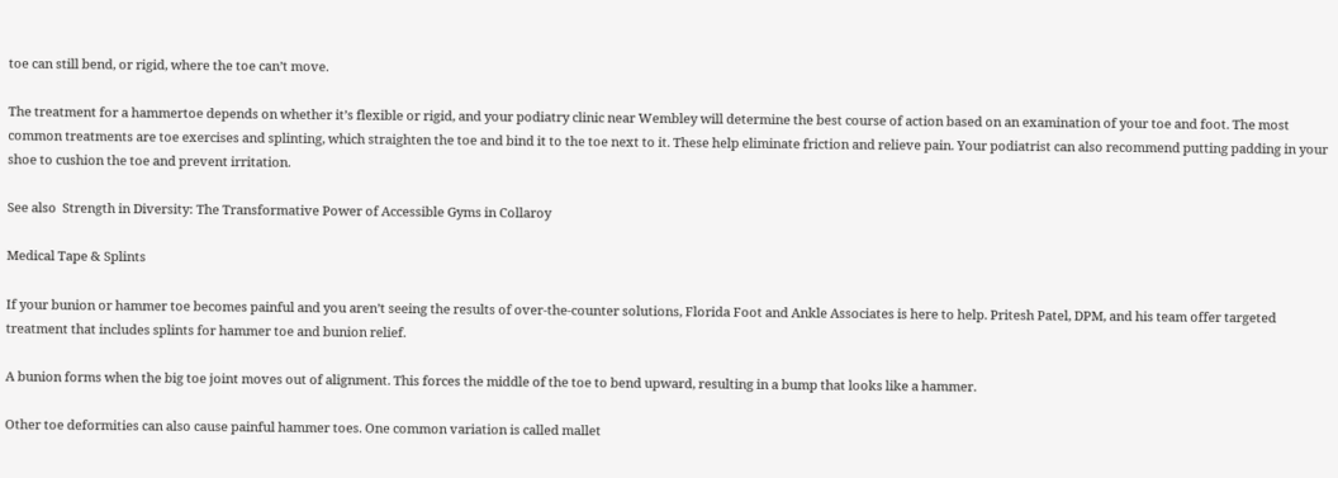toe can still bend, or rigid, where the toe can’t move.

The treatment for a hammertoe depends on whether it’s flexible or rigid, and your podiatry clinic near Wembley will determine the best course of action based on an examination of your toe and foot. The most common treatments are toe exercises and splinting, which straighten the toe and bind it to the toe next to it. These help eliminate friction and relieve pain. Your podiatrist can also recommend putting padding in your shoe to cushion the toe and prevent irritation.

See also  Strength in Diversity: The Transformative Power of Accessible Gyms in Collaroy

Medical Tape & Splints

If your bunion or hammer toe becomes painful and you aren’t seeing the results of over-the-counter solutions, Florida Foot and Ankle Associates is here to help. Pritesh Patel, DPM, and his team offer targeted treatment that includes splints for hammer toe and bunion relief.

A bunion forms when the big toe joint moves out of alignment. This forces the middle of the toe to bend upward, resulting in a bump that looks like a hammer.

Other toe deformities can also cause painful hammer toes. One common variation is called mallet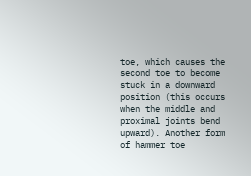toe, which causes the second toe to become stuck in a downward position (this occurs when the middle and proximal joints bend upward). Another form of hammer toe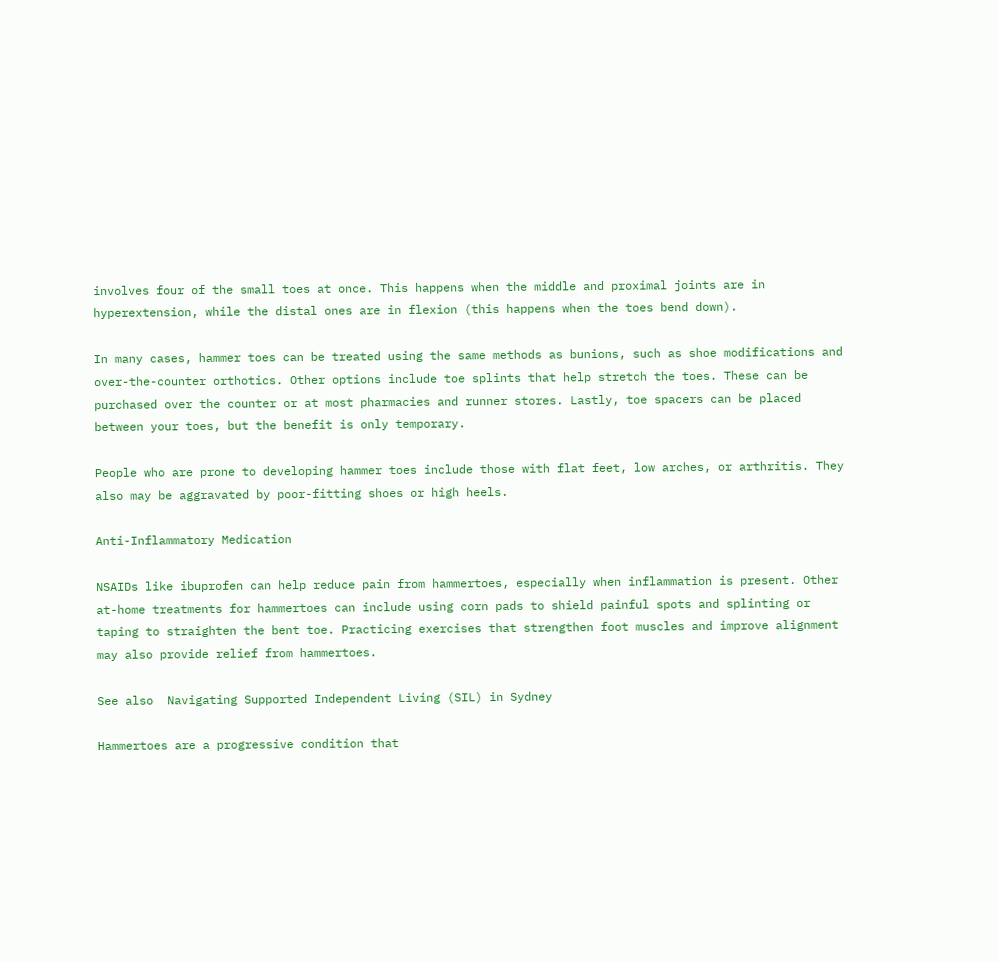involves four of the small toes at once. This happens when the middle and proximal joints are in hyperextension, while the distal ones are in flexion (this happens when the toes bend down).

In many cases, hammer toes can be treated using the same methods as bunions, such as shoe modifications and over-the-counter orthotics. Other options include toe splints that help stretch the toes. These can be purchased over the counter or at most pharmacies and runner stores. Lastly, toe spacers can be placed between your toes, but the benefit is only temporary.

People who are prone to developing hammer toes include those with flat feet, low arches, or arthritis. They also may be aggravated by poor-fitting shoes or high heels.

Anti-Inflammatory Medication

NSAIDs like ibuprofen can help reduce pain from hammertoes, especially when inflammation is present. Other at-home treatments for hammertoes can include using corn pads to shield painful spots and splinting or taping to straighten the bent toe. Practicing exercises that strengthen foot muscles and improve alignment may also provide relief from hammertoes.

See also  Navigating Supported Independent Living (SIL) in Sydney

Hammertoes are a progressive condition that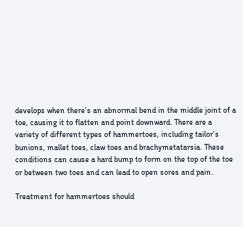develops when there’s an abnormal bend in the middle joint of a toe, causing it to flatten and point downward. There are a variety of different types of hammertoes, including tailor’s bunions, mallet toes, claw toes and brachymetatarsia. These conditions can cause a hard bump to form on the top of the toe or between two toes and can lead to open sores and pain.

Treatment for hammertoes should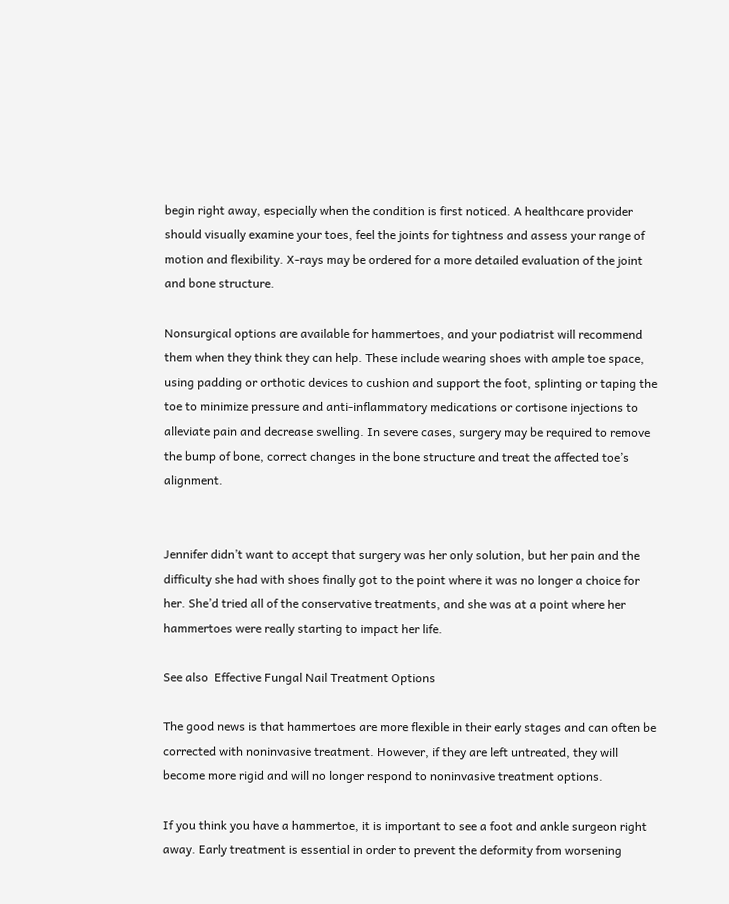begin right away, especially when the condition is first noticed. A healthcare provider should visually examine your toes, feel the joints for tightness and assess your range of motion and flexibility. X-rays may be ordered for a more detailed evaluation of the joint and bone structure.

Nonsurgical options are available for hammertoes, and your podiatrist will recommend them when they think they can help. These include wearing shoes with ample toe space, using padding or orthotic devices to cushion and support the foot, splinting or taping the toe to minimize pressure and anti-inflammatory medications or cortisone injections to alleviate pain and decrease swelling. In severe cases, surgery may be required to remove the bump of bone, correct changes in the bone structure and treat the affected toe’s alignment.


Jennifer didn’t want to accept that surgery was her only solution, but her pain and the difficulty she had with shoes finally got to the point where it was no longer a choice for her. She’d tried all of the conservative treatments, and she was at a point where her hammertoes were really starting to impact her life.

See also  Effective Fungal Nail Treatment Options

The good news is that hammertoes are more flexible in their early stages and can often be corrected with noninvasive treatment. However, if they are left untreated, they will become more rigid and will no longer respond to noninvasive treatment options.

If you think you have a hammertoe, it is important to see a foot and ankle surgeon right away. Early treatment is essential in order to prevent the deformity from worsening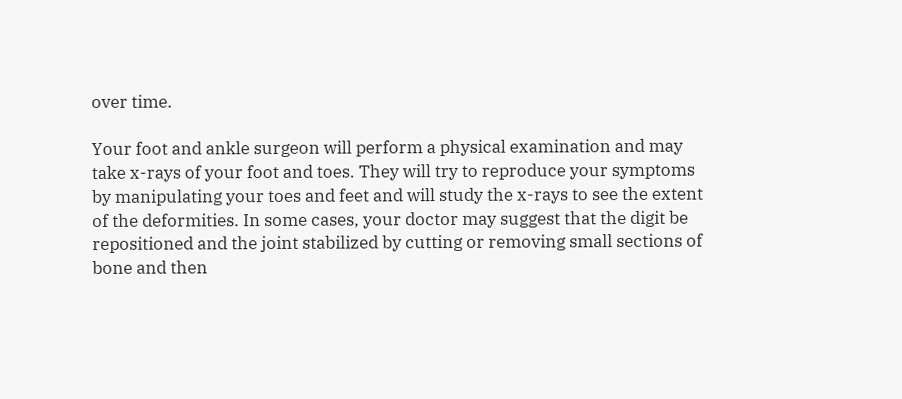over time.

Your foot and ankle surgeon will perform a physical examination and may take x-rays of your foot and toes. They will try to reproduce your symptoms by manipulating your toes and feet and will study the x-rays to see the extent of the deformities. In some cases, your doctor may suggest that the digit be repositioned and the joint stabilized by cutting or removing small sections of bone and then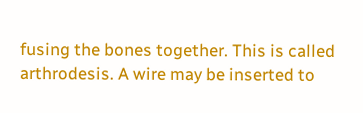fusing the bones together. This is called arthrodesis. A wire may be inserted to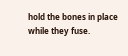hold the bones in place while they fuse.